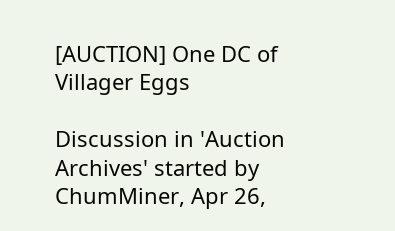[AUCTION] One DC of Villager Eggs

Discussion in 'Auction Archives' started by ChumMiner, Apr 26,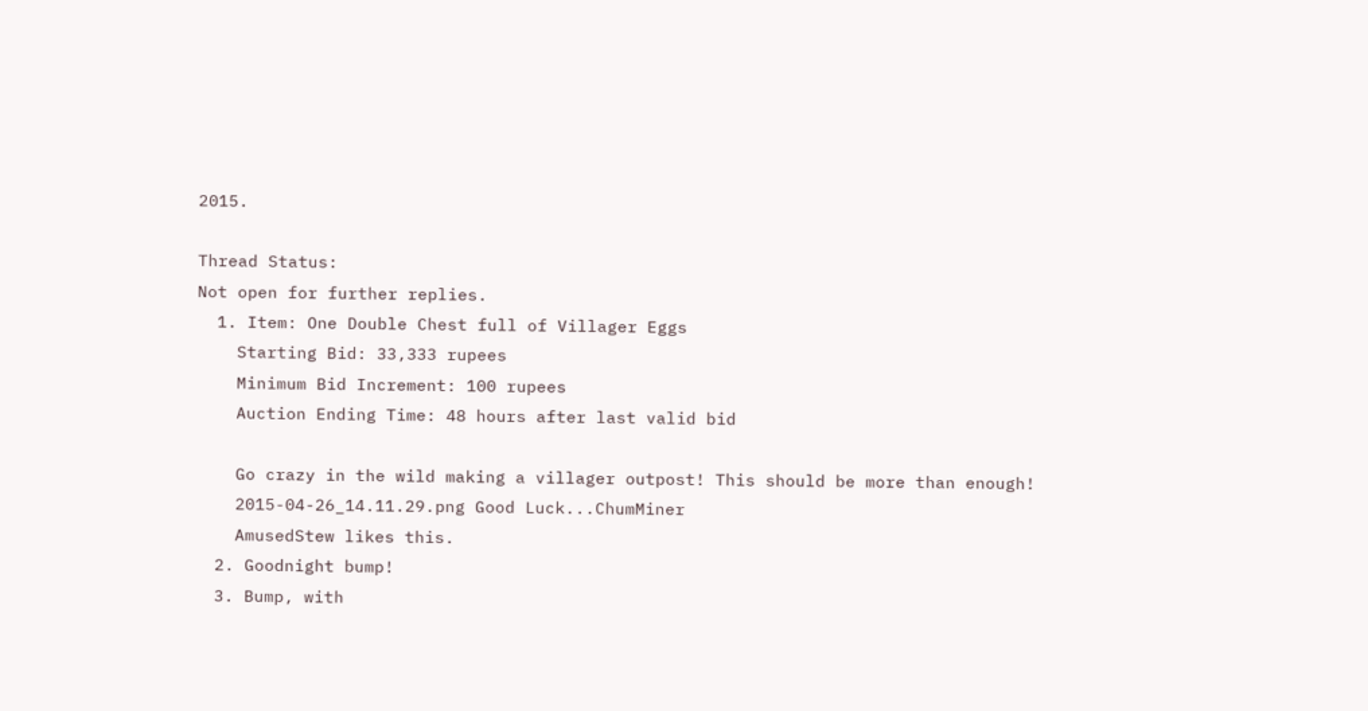2015.

Thread Status:
Not open for further replies.
  1. Item: One Double Chest full of Villager Eggs
    Starting Bid: 33,333 rupees
    Minimum Bid Increment: 100 rupees
    Auction Ending Time: 48 hours after last valid bid

    Go crazy in the wild making a villager outpost! This should be more than enough!
    2015-04-26_14.11.29.png Good Luck...ChumMiner
    AmusedStew likes this.
  2. Goodnight bump!
  3. Bump, with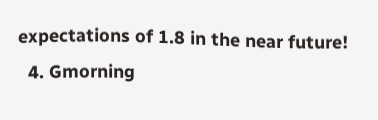expectations of 1.8 in the near future!
  4. Gmorning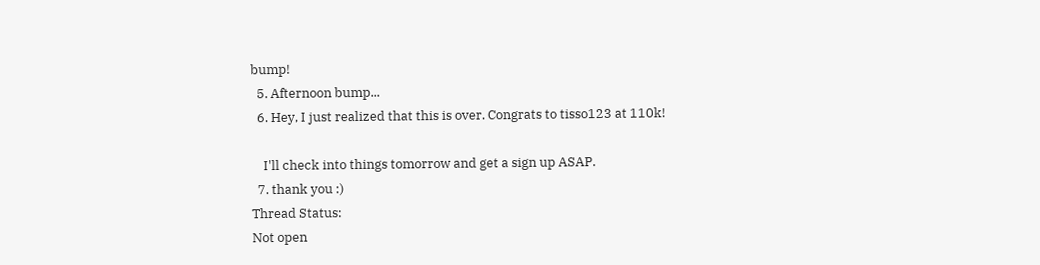bump!
  5. Afternoon bump...
  6. Hey, I just realized that this is over. Congrats to tisso123 at 110k!

    I'll check into things tomorrow and get a sign up ASAP.
  7. thank you :)
Thread Status:
Not open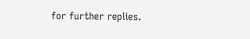for further replies.